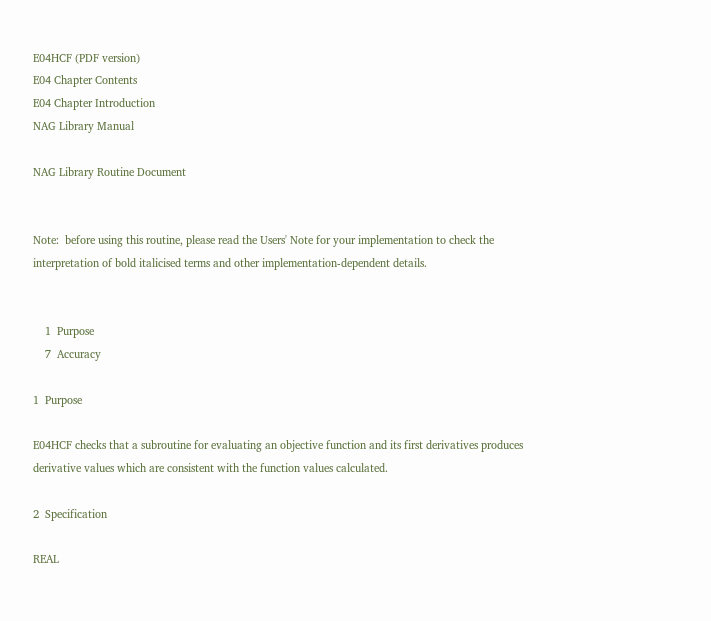E04HCF (PDF version)
E04 Chapter Contents
E04 Chapter Introduction
NAG Library Manual

NAG Library Routine Document


Note:  before using this routine, please read the Users' Note for your implementation to check the interpretation of bold italicised terms and other implementation-dependent details.


    1  Purpose
    7  Accuracy

1  Purpose

E04HCF checks that a subroutine for evaluating an objective function and its first derivatives produces derivative values which are consistent with the function values calculated.

2  Specification

REAL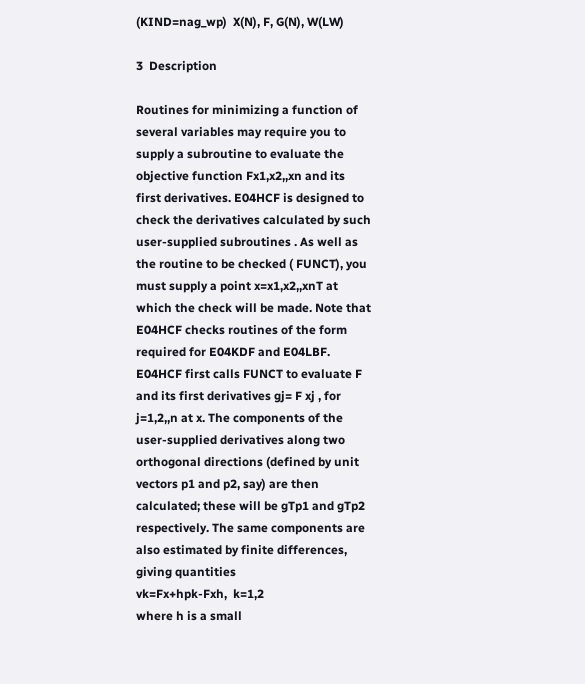(KIND=nag_wp)  X(N), F, G(N), W(LW)

3  Description

Routines for minimizing a function of several variables may require you to supply a subroutine to evaluate the objective function Fx1,x2,,xn and its first derivatives. E04HCF is designed to check the derivatives calculated by such user-supplied subroutines . As well as the routine to be checked ( FUNCT), you must supply a point x=x1,x2,,xnT at which the check will be made. Note that E04HCF checks routines of the form required for E04KDF and E04LBF.
E04HCF first calls FUNCT to evaluate F and its first derivatives gj= F xj , for j=1,2,,n at x. The components of the user-supplied derivatives along two orthogonal directions (defined by unit vectors p1 and p2, say) are then calculated; these will be gTp1 and gTp2 respectively. The same components are also estimated by finite differences, giving quantities
vk=Fx+hpk-Fxh,  k=1,2
where h is a small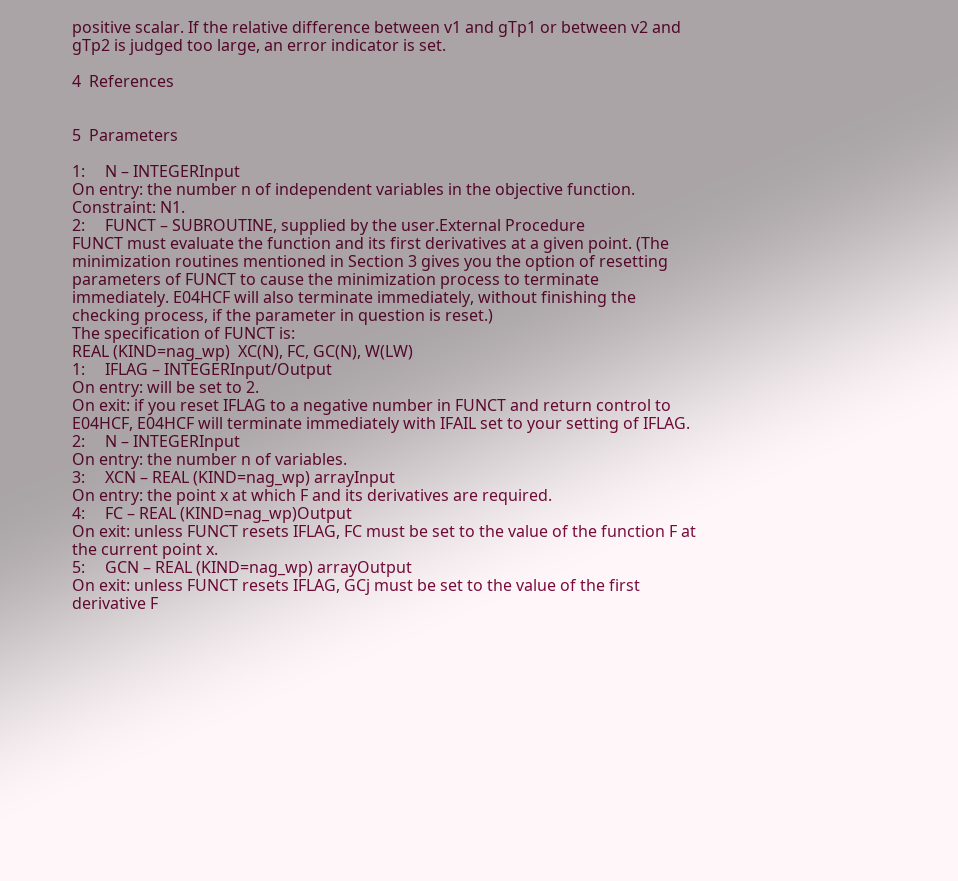positive scalar. If the relative difference between v1 and gTp1 or between v2 and gTp2 is judged too large, an error indicator is set.

4  References


5  Parameters

1:     N – INTEGERInput
On entry: the number n of independent variables in the objective function.
Constraint: N1.
2:     FUNCT – SUBROUTINE, supplied by the user.External Procedure
FUNCT must evaluate the function and its first derivatives at a given point. (The minimization routines mentioned in Section 3 gives you the option of resetting parameters of FUNCT to cause the minimization process to terminate immediately. E04HCF will also terminate immediately, without finishing the checking process, if the parameter in question is reset.)
The specification of FUNCT is:
REAL (KIND=nag_wp)  XC(N), FC, GC(N), W(LW)
1:     IFLAG – INTEGERInput/Output
On entry: will be set to 2.
On exit: if you reset IFLAG to a negative number in FUNCT and return control to E04HCF, E04HCF will terminate immediately with IFAIL set to your setting of IFLAG.
2:     N – INTEGERInput
On entry: the number n of variables.
3:     XCN – REAL (KIND=nag_wp) arrayInput
On entry: the point x at which F and its derivatives are required.
4:     FC – REAL (KIND=nag_wp)Output
On exit: unless FUNCT resets IFLAG, FC must be set to the value of the function F at the current point x.
5:     GCN – REAL (KIND=nag_wp) arrayOutput
On exit: unless FUNCT resets IFLAG, GCj must be set to the value of the first derivative F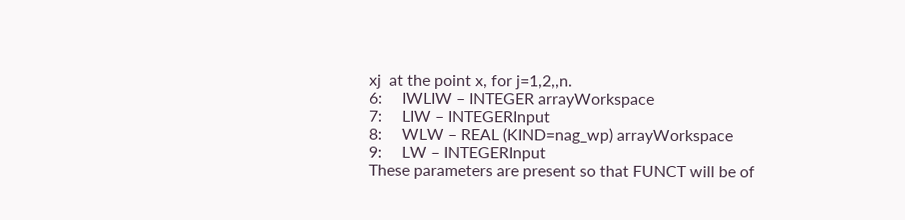xj  at the point x, for j=1,2,,n.
6:     IWLIW – INTEGER arrayWorkspace
7:     LIW – INTEGERInput
8:     WLW – REAL (KIND=nag_wp) arrayWorkspace
9:     LW – INTEGERInput
These parameters are present so that FUNCT will be of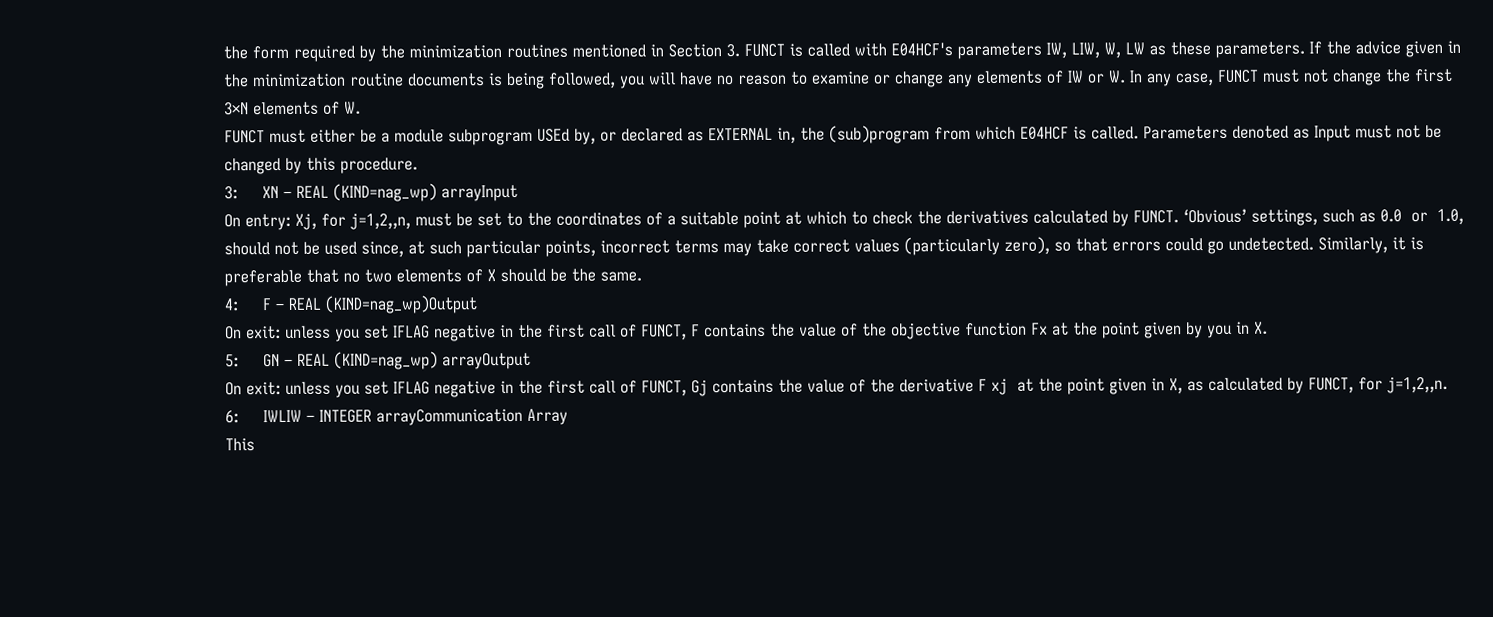the form required by the minimization routines mentioned in Section 3. FUNCT is called with E04HCF's parameters IW, LIW, W, LW as these parameters. If the advice given in the minimization routine documents is being followed, you will have no reason to examine or change any elements of IW or W. In any case, FUNCT must not change the first 3×N elements of W.
FUNCT must either be a module subprogram USEd by, or declared as EXTERNAL in, the (sub)program from which E04HCF is called. Parameters denoted as Input must not be changed by this procedure.
3:     XN – REAL (KIND=nag_wp) arrayInput
On entry: Xj, for j=1,2,,n, must be set to the coordinates of a suitable point at which to check the derivatives calculated by FUNCT. ‘Obvious’ settings, such as 0.0  or  1.0, should not be used since, at such particular points, incorrect terms may take correct values (particularly zero), so that errors could go undetected. Similarly, it is preferable that no two elements of X should be the same.
4:     F – REAL (KIND=nag_wp)Output
On exit: unless you set IFLAG negative in the first call of FUNCT, F contains the value of the objective function Fx at the point given by you in X.
5:     GN – REAL (KIND=nag_wp) arrayOutput
On exit: unless you set IFLAG negative in the first call of FUNCT, Gj contains the value of the derivative F xj  at the point given in X, as calculated by FUNCT, for j=1,2,,n.
6:     IWLIW – INTEGER arrayCommunication Array
This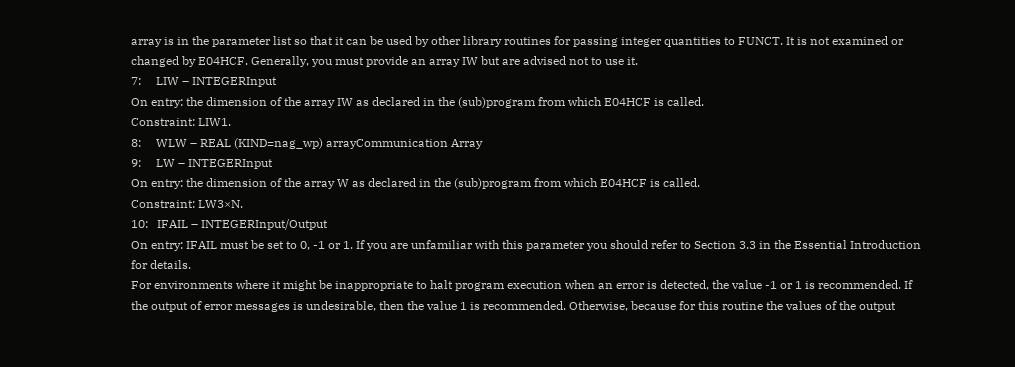array is in the parameter list so that it can be used by other library routines for passing integer quantities to FUNCT. It is not examined or changed by E04HCF. Generally, you must provide an array IW but are advised not to use it.
7:     LIW – INTEGERInput
On entry: the dimension of the array IW as declared in the (sub)program from which E04HCF is called.
Constraint: LIW1.
8:     WLW – REAL (KIND=nag_wp) arrayCommunication Array
9:     LW – INTEGERInput
On entry: the dimension of the array W as declared in the (sub)program from which E04HCF is called.
Constraint: LW3×N.
10:   IFAIL – INTEGERInput/Output
On entry: IFAIL must be set to 0, -1 or 1. If you are unfamiliar with this parameter you should refer to Section 3.3 in the Essential Introduction for details.
For environments where it might be inappropriate to halt program execution when an error is detected, the value -1 or 1 is recommended. If the output of error messages is undesirable, then the value 1 is recommended. Otherwise, because for this routine the values of the output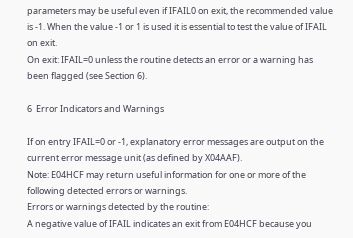parameters may be useful even if IFAIL0 on exit, the recommended value is -1. When the value -1 or 1 is used it is essential to test the value of IFAIL on exit.
On exit: IFAIL=0 unless the routine detects an error or a warning has been flagged (see Section 6).

6  Error Indicators and Warnings

If on entry IFAIL=0 or -1, explanatory error messages are output on the current error message unit (as defined by X04AAF).
Note: E04HCF may return useful information for one or more of the following detected errors or warnings.
Errors or warnings detected by the routine:
A negative value of IFAIL indicates an exit from E04HCF because you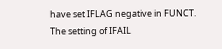have set IFLAG negative in FUNCT. The setting of IFAIL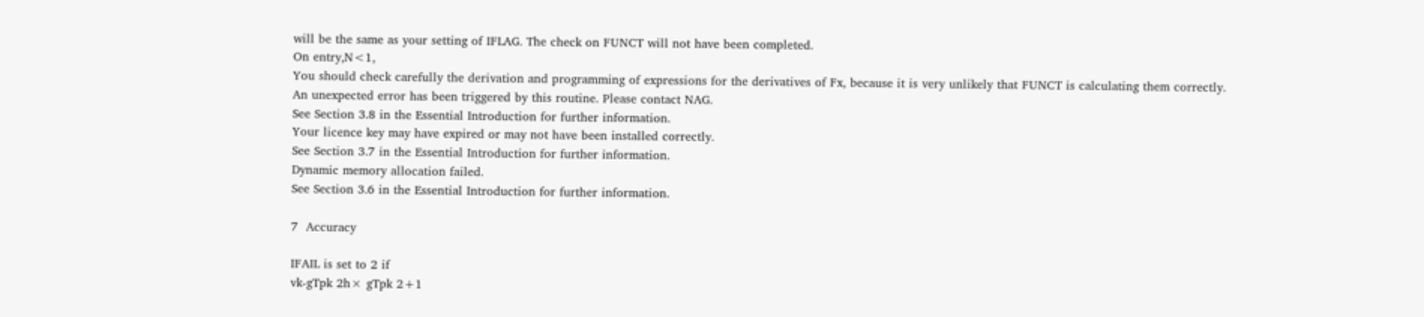will be the same as your setting of IFLAG. The check on FUNCT will not have been completed.
On entry,N<1,
You should check carefully the derivation and programming of expressions for the derivatives of Fx, because it is very unlikely that FUNCT is calculating them correctly.
An unexpected error has been triggered by this routine. Please contact NAG.
See Section 3.8 in the Essential Introduction for further information.
Your licence key may have expired or may not have been installed correctly.
See Section 3.7 in the Essential Introduction for further information.
Dynamic memory allocation failed.
See Section 3.6 in the Essential Introduction for further information.

7  Accuracy

IFAIL is set to 2 if
vk-gTpk 2h× gTpk 2+1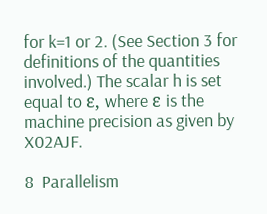for k=1 or 2. (See Section 3 for definitions of the quantities involved.) The scalar h is set equal to ε, where ε is the machine precision as given by X02AJF.

8  Parallelism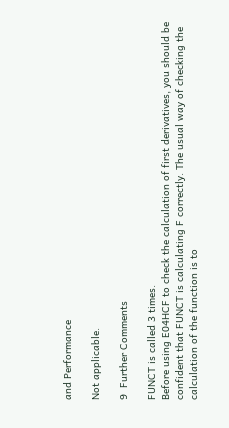and Performance

Not applicable.

9  Further Comments

FUNCT is called 3 times.
Before using E04HCF to check the calculation of first derivatives, you should be confident that FUNCT is calculating F correctly. The usual way of checking the calculation of the function is to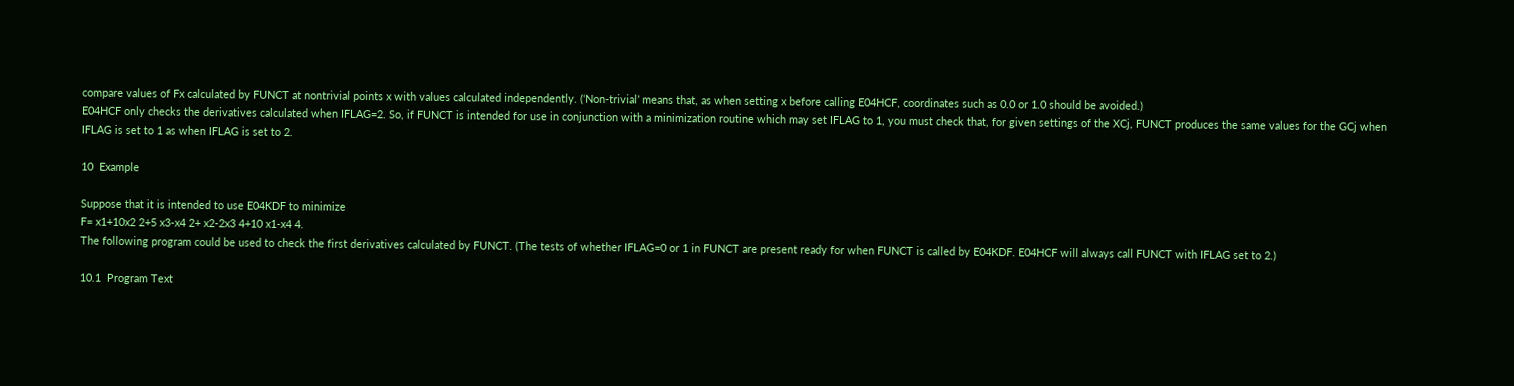compare values of Fx calculated by FUNCT at nontrivial points x with values calculated independently. (‘Non-trivial’ means that, as when setting x before calling E04HCF, coordinates such as 0.0 or 1.0 should be avoided.)
E04HCF only checks the derivatives calculated when IFLAG=2. So, if FUNCT is intended for use in conjunction with a minimization routine which may set IFLAG to 1, you must check that, for given settings of the XCj, FUNCT produces the same values for the GCj when IFLAG is set to 1 as when IFLAG is set to 2.

10  Example

Suppose that it is intended to use E04KDF to minimize
F= x1+10x2 2+5 x3-x4 2+ x2-2x3 4+10 x1-x4 4.
The following program could be used to check the first derivatives calculated by FUNCT. (The tests of whether IFLAG=0 or 1 in FUNCT are present ready for when FUNCT is called by E04KDF. E04HCF will always call FUNCT with IFLAG set to 2.)

10.1  Program Text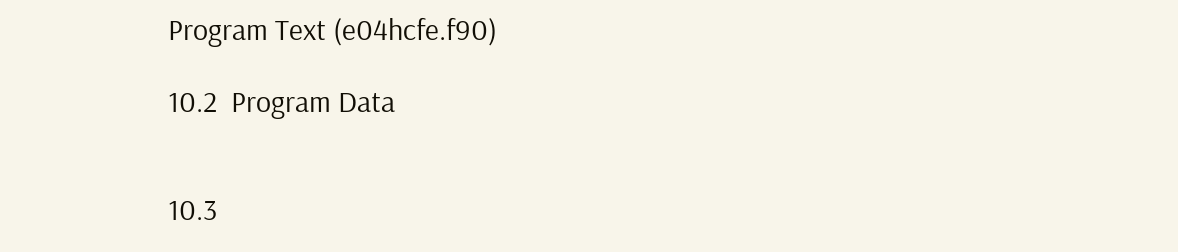Program Text (e04hcfe.f90)

10.2  Program Data


10.3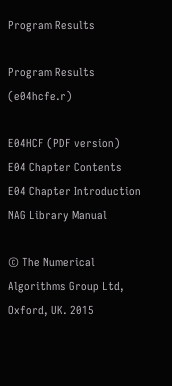Program Results

Program Results (e04hcfe.r)

E04HCF (PDF version)
E04 Chapter Contents
E04 Chapter Introduction
NAG Library Manual

© The Numerical Algorithms Group Ltd, Oxford, UK. 2015